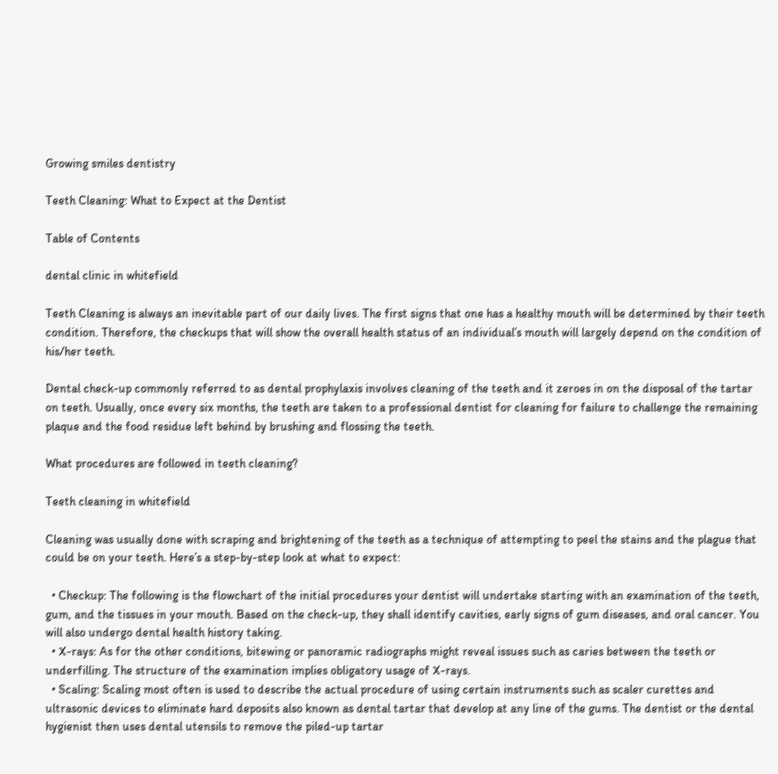Growing smiles dentistry

Teeth Cleaning: What to Expect at the Dentist

Table of Contents

dental clinic in whitefield

Teeth Cleaning is always an inevitable part of our daily lives. The first signs that one has a healthy mouth will be determined by their teeth condition. Therefore, the checkups that will show the overall health status of an individual’s mouth will largely depend on the condition of his/her teeth.

Dental check-up commonly referred to as dental prophylaxis involves cleaning of the teeth and it zeroes in on the disposal of the tartar on teeth. Usually, once every six months, the teeth are taken to a professional dentist for cleaning for failure to challenge the remaining plaque and the food residue left behind by brushing and flossing the teeth.

What procedures are followed in teeth cleaning?

Teeth cleaning in whitefield

Cleaning was usually done with scraping and brightening of the teeth as a technique of attempting to peel the stains and the plague that could be on your teeth. Here’s a step-by-step look at what to expect:

  • Checkup: The following is the flowchart of the initial procedures your dentist will undertake starting with an examination of the teeth, gum, and the tissues in your mouth. Based on the check-up, they shall identify cavities, early signs of gum diseases, and oral cancer. You will also undergo dental health history taking.
  • X-rays: As for the other conditions, bitewing or panoramic radiographs might reveal issues such as caries between the teeth or underfilling. The structure of the examination implies obligatory usage of X-rays.
  • Scaling: Scaling most often is used to describe the actual procedure of using certain instruments such as scaler curettes and ultrasonic devices to eliminate hard deposits also known as dental tartar that develop at any line of the gums. The dentist or the dental hygienist then uses dental utensils to remove the piled-up tartar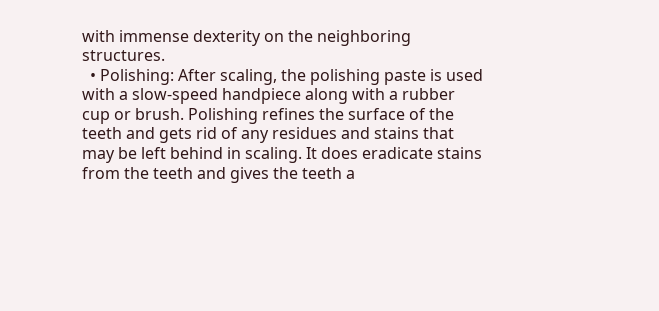with immense dexterity on the neighboring structures.
  • Polishing: After scaling, the polishing paste is used with a slow-speed handpiece along with a rubber cup or brush. Polishing refines the surface of the teeth and gets rid of any residues and stains that may be left behind in scaling. It does eradicate stains from the teeth and gives the teeth a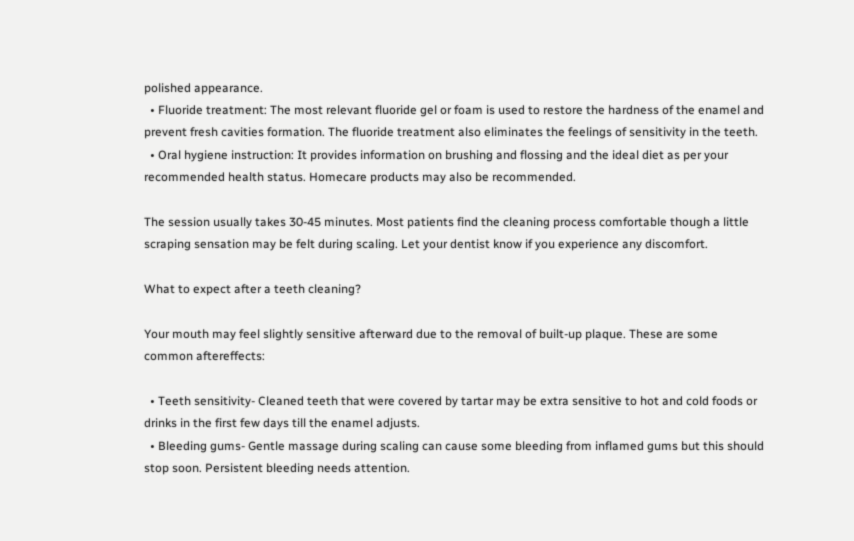polished appearance.
  • Fluoride treatment: The most relevant fluoride gel or foam is used to restore the hardness of the enamel and prevent fresh cavities formation. The fluoride treatment also eliminates the feelings of sensitivity in the teeth.
  • Oral hygiene instruction: It provides information on brushing and flossing and the ideal diet as per your recommended health status. Homecare products may also be recommended.

The session usually takes 30-45 minutes. Most patients find the cleaning process comfortable though a little scraping sensation may be felt during scaling. Let your dentist know if you experience any discomfort.

What to expect after a teeth cleaning?

Your mouth may feel slightly sensitive afterward due to the removal of built-up plaque. These are some common aftereffects:

  • Teeth sensitivity- Cleaned teeth that were covered by tartar may be extra sensitive to hot and cold foods or drinks in the first few days till the enamel adjusts.
  • Bleeding gums- Gentle massage during scaling can cause some bleeding from inflamed gums but this should stop soon. Persistent bleeding needs attention.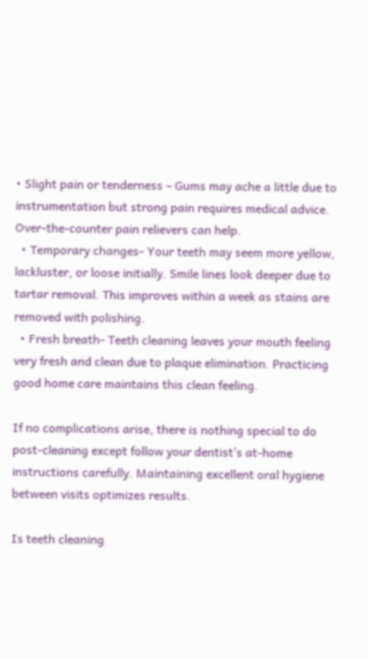• Slight pain or tenderness – Gums may ache a little due to instrumentation but strong pain requires medical advice. Over-the-counter pain relievers can help.
  • Temporary changes- Your teeth may seem more yellow, lackluster, or loose initially. Smile lines look deeper due to tartar removal. This improves within a week as stains are removed with polishing.
  • Fresh breath- Teeth cleaning leaves your mouth feeling very fresh and clean due to plaque elimination. Practicing good home care maintains this clean feeling.

If no complications arise, there is nothing special to do post-cleaning except follow your dentist’s at-home instructions carefully. Maintaining excellent oral hygiene between visits optimizes results.

Is teeth cleaning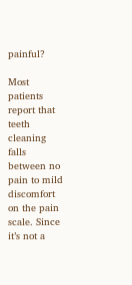painful?

Most patients report that teeth cleaning falls between no pain to mild discomfort on the pain scale. Since it’s not a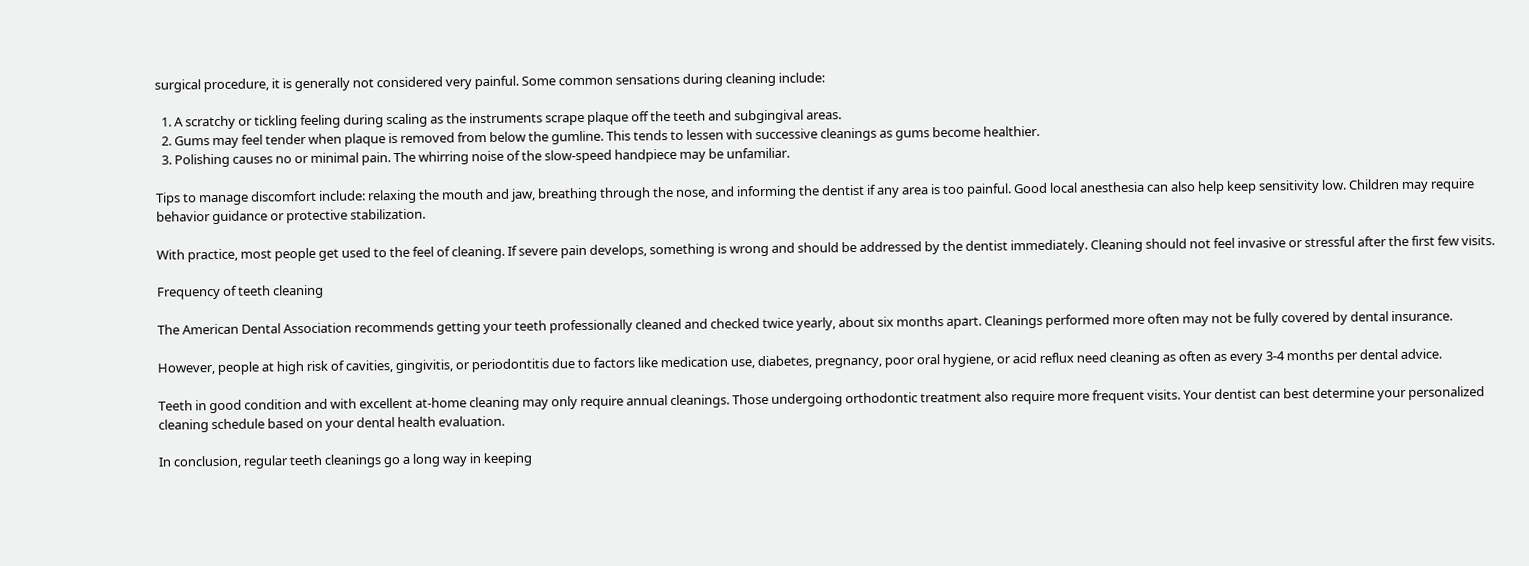surgical procedure, it is generally not considered very painful. Some common sensations during cleaning include:

  1. A scratchy or tickling feeling during scaling as the instruments scrape plaque off the teeth and subgingival areas.
  2. Gums may feel tender when plaque is removed from below the gumline. This tends to lessen with successive cleanings as gums become healthier.
  3. Polishing causes no or minimal pain. The whirring noise of the slow-speed handpiece may be unfamiliar.

Tips to manage discomfort include: relaxing the mouth and jaw, breathing through the nose, and informing the dentist if any area is too painful. Good local anesthesia can also help keep sensitivity low. Children may require behavior guidance or protective stabilization.

With practice, most people get used to the feel of cleaning. If severe pain develops, something is wrong and should be addressed by the dentist immediately. Cleaning should not feel invasive or stressful after the first few visits.

Frequency of teeth cleaning

The American Dental Association recommends getting your teeth professionally cleaned and checked twice yearly, about six months apart. Cleanings performed more often may not be fully covered by dental insurance.

However, people at high risk of cavities, gingivitis, or periodontitis due to factors like medication use, diabetes, pregnancy, poor oral hygiene, or acid reflux need cleaning as often as every 3-4 months per dental advice.

Teeth in good condition and with excellent at-home cleaning may only require annual cleanings. Those undergoing orthodontic treatment also require more frequent visits. Your dentist can best determine your personalized cleaning schedule based on your dental health evaluation.

In conclusion, regular teeth cleanings go a long way in keeping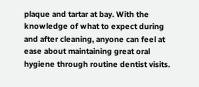plaque and tartar at bay. With the knowledge of what to expect during and after cleaning, anyone can feel at ease about maintaining great oral hygiene through routine dentist visits.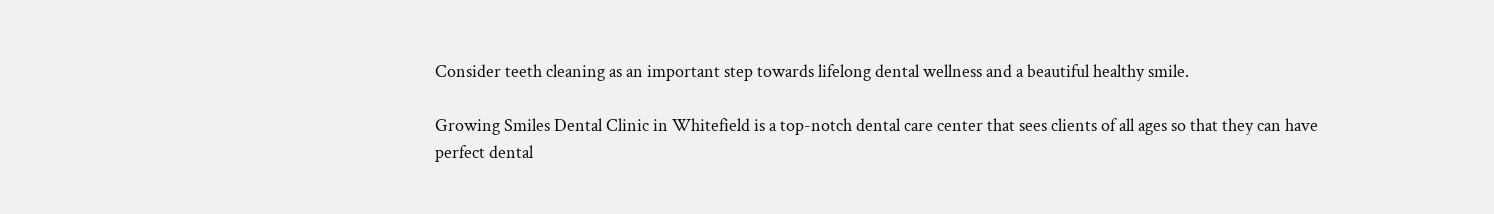Consider teeth cleaning as an important step towards lifelong dental wellness and a beautiful healthy smile.

Growing Smiles Dental Clinic in Whitefield is a top-notch dental care center that sees clients of all ages so that they can have perfect dental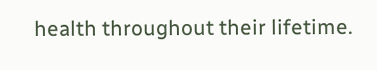health throughout their lifetime.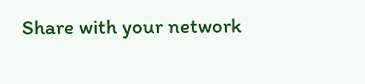Share with your network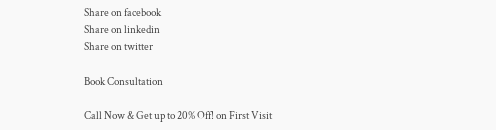Share on facebook
Share on linkedin
Share on twitter

Book Consultation

Call Now & Get up to 20% Off! on First Visit